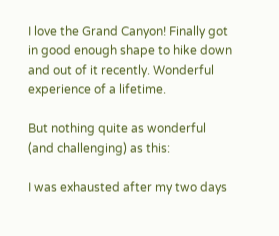I love the Grand Canyon! Finally got in good enough shape to hike down and out of it recently. Wonderful experience of a lifetime.

But nothing quite as wonderful (and challenging) as this:

I was exhausted after my two days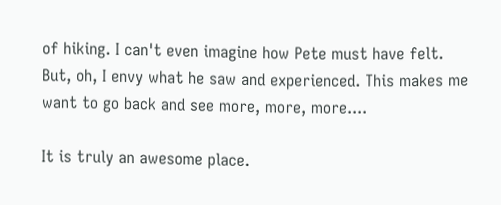of hiking. I can't even imagine how Pete must have felt. But, oh, I envy what he saw and experienced. This makes me want to go back and see more, more, more....

It is truly an awesome place.